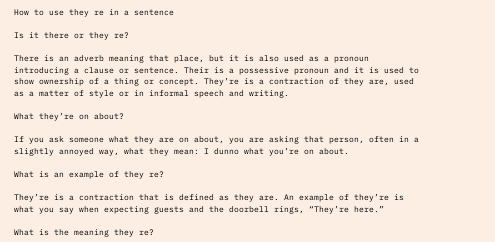How to use they re in a sentence

Is it there or they re?

There is an adverb meaning that place, but it is also used as a pronoun introducing a clause or sentence. Their is a possessive pronoun and it is used to show ownership of a thing or concept. They’re is a contraction of they are, used as a matter of style or in informal speech and writing.

What they’re on about?

If you ask someone what they are on about, you are asking that person, often in a slightly annoyed way, what they mean: I dunno what you’re on about.

What is an example of they re?

They’re is a contraction that is defined as they are. An example of they’re is what you say when expecting guests and the doorbell rings, “They’re here.”

What is the meaning they re?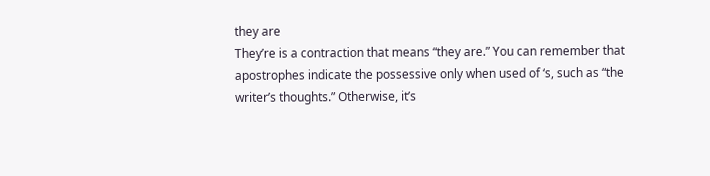they are
They’re is a contraction that means “they are.” You can remember that apostrophes indicate the possessive only when used of ‘s, such as “the writer’s thoughts.” Otherwise, it’s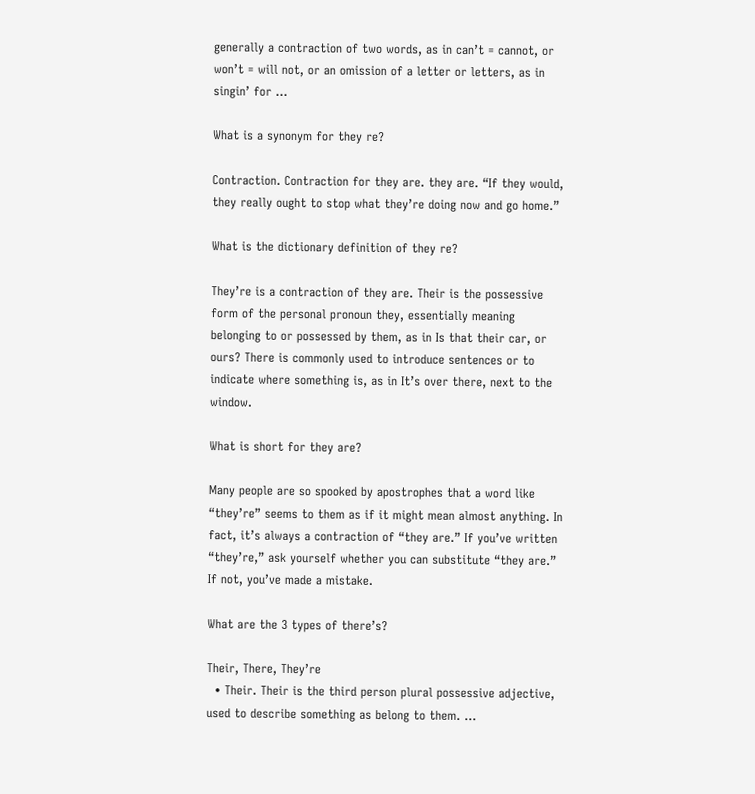generally a contraction of two words, as in can’t = cannot, or won’t = will not, or an omission of a letter or letters, as in singin’ for …

What is a synonym for they re?

Contraction. Contraction for they are. they are. “If they would, they really ought to stop what they’re doing now and go home.”

What is the dictionary definition of they re?

They’re is a contraction of they are. Their is the possessive form of the personal pronoun they, essentially meaning belonging to or possessed by them, as in Is that their car, or ours? There is commonly used to introduce sentences or to indicate where something is, as in It’s over there, next to the window.

What is short for they are?

Many people are so spooked by apostrophes that a word like “they’re” seems to them as if it might mean almost anything. In fact, it’s always a contraction of “they are.” If you’ve written “they’re,” ask yourself whether you can substitute “they are.” If not, you’ve made a mistake.

What are the 3 types of there’s?

Their, There, They’re
  • Their. Their is the third person plural possessive adjective, used to describe something as belong to them. …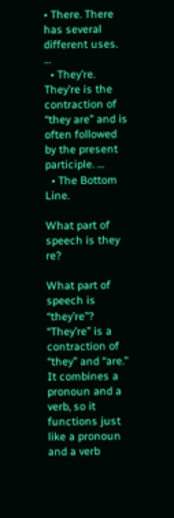• There. There has several different uses. …
  • They’re. They’re is the contraction of “they are” and is often followed by the present participle. …
  • The Bottom Line.

What part of speech is they re?

What part of speech is “they’re”? “They’re” is a contraction of “they” and “are.” It combines a pronoun and a verb, so it functions just like a pronoun and a verb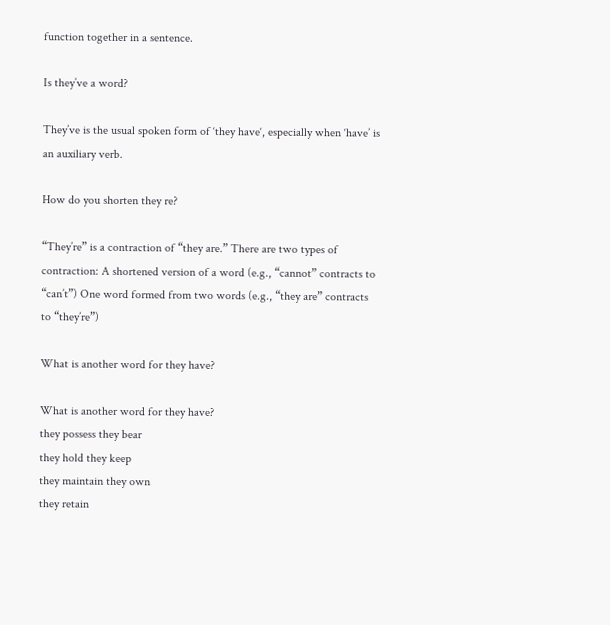function together in a sentence.

Is they’ve a word?

They’ve is the usual spoken form of ‘they have‘, especially when ‘have’ is an auxiliary verb.

How do you shorten they re?

“They’re” is a contraction of “they are.” There are two types of contraction: A shortened version of a word (e.g., “cannot” contracts to “can’t”) One word formed from two words (e.g., “they are” contracts to “they’re”)

What is another word for they have?

What is another word for they have?
they possess they bear
they hold they keep
they maintain they own
they retain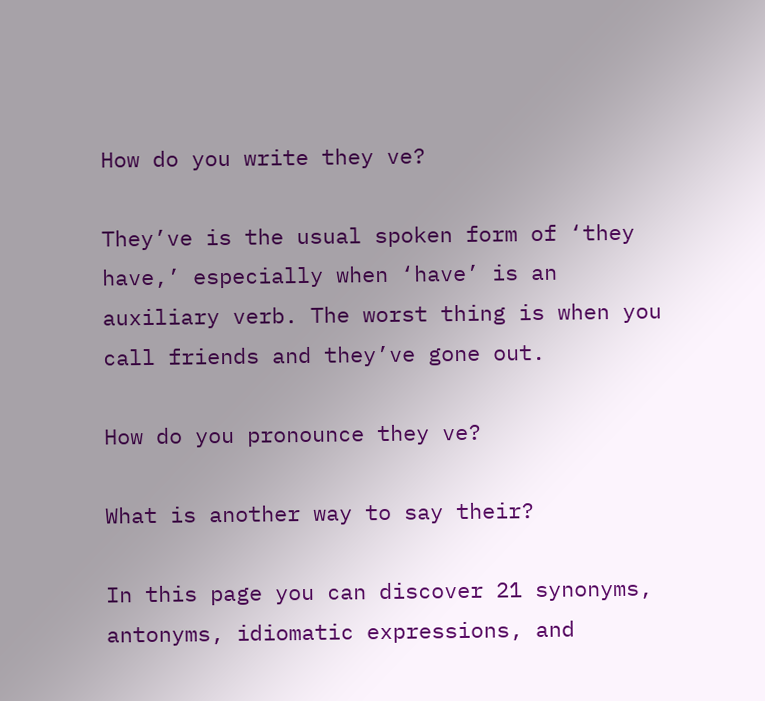How do you write they ve?

They’ve is the usual spoken form of ‘they have,’ especially when ‘have’ is an auxiliary verb. The worst thing is when you call friends and they’ve gone out.

How do you pronounce they ve?

What is another way to say their?

In this page you can discover 21 synonyms, antonyms, idiomatic expressions, and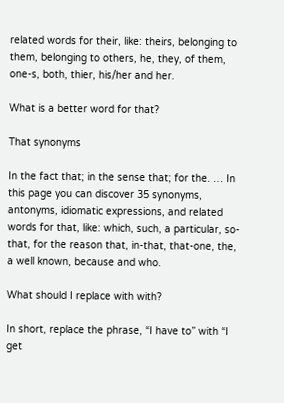related words for their, like: theirs, belonging to them, belonging to others, he, they, of them, one-s, both, thier, his/her and her.

What is a better word for that?

That synonyms

In the fact that; in the sense that; for the. … In this page you can discover 35 synonyms, antonyms, idiomatic expressions, and related words for that, like: which, such, a particular, so-that, for the reason that, in-that, that-one, the, a well known, because and who.

What should I replace with with?

In short, replace the phrase, “I have to” with “I get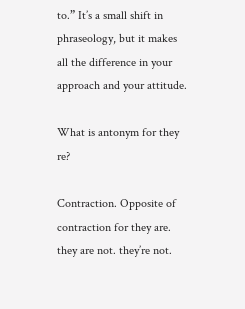to.” It’s a small shift in phraseology, but it makes all the difference in your approach and your attitude.

What is antonym for they re?

Contraction. Opposite of contraction for they are. they are not. they’re not.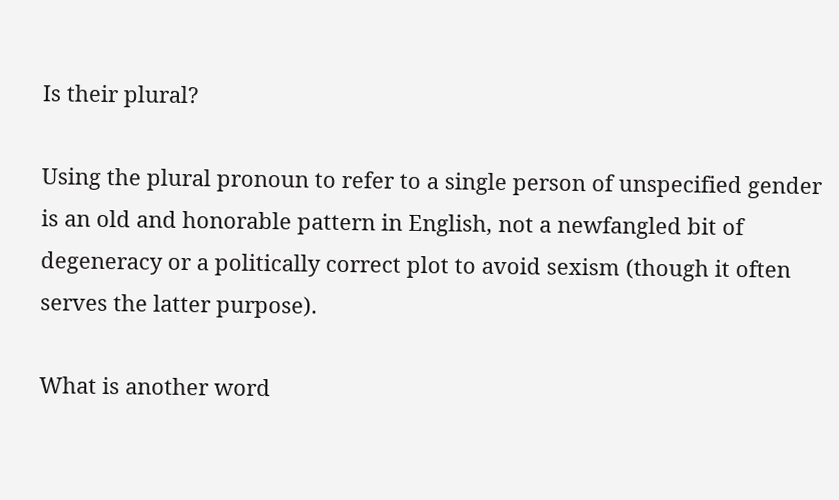Is their plural?

Using the plural pronoun to refer to a single person of unspecified gender is an old and honorable pattern in English, not a newfangled bit of degeneracy or a politically correct plot to avoid sexism (though it often serves the latter purpose).

What is another word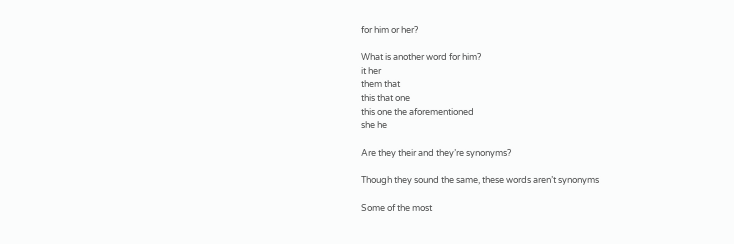for him or her?

What is another word for him?
it her
them that
this that one
this one the aforementioned
she he

Are they their and they’re synonyms?

Though they sound the same, these words aren’t synonyms

Some of the most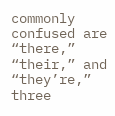commonly confused are “there,” “their,” and “they’re,” three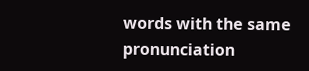words with the same pronunciation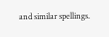and similar spellings.